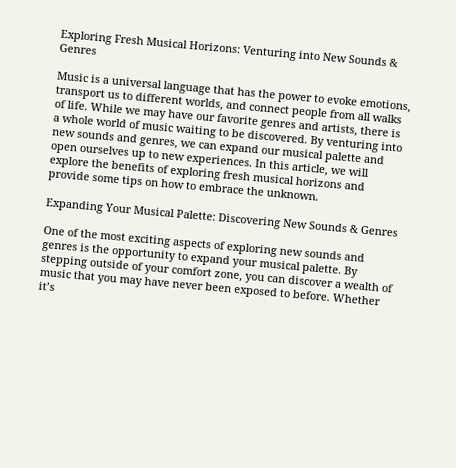Exploring Fresh Musical Horizons: Venturing into New Sounds & Genres

Music is a universal language that has the power to evoke emotions, transport us to different worlds, and connect people from all walks of life. While we may have our favorite genres and artists, there is a whole world of music waiting to be discovered. By venturing into new sounds and genres, we can expand our musical palette and open ourselves up to new experiences. In this article, we will explore the benefits of exploring fresh musical horizons and provide some tips on how to embrace the unknown.

Expanding Your Musical Palette: Discovering New Sounds & Genres

One of the most exciting aspects of exploring new sounds and genres is the opportunity to expand your musical palette. By stepping outside of your comfort zone, you can discover a wealth of music that you may have never been exposed to before. Whether it’s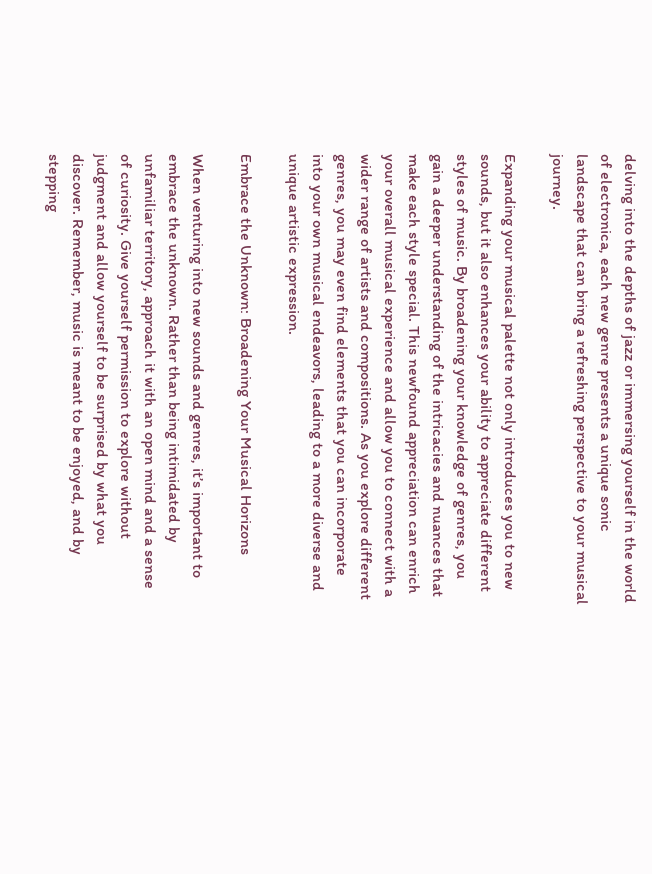delving into the depths of jazz or immersing yourself in the world of electronica, each new genre presents a unique sonic landscape that can bring a refreshing perspective to your musical journey.

Expanding your musical palette not only introduces you to new sounds, but it also enhances your ability to appreciate different styles of music. By broadening your knowledge of genres, you gain a deeper understanding of the intricacies and nuances that make each style special. This newfound appreciation can enrich your overall musical experience and allow you to connect with a wider range of artists and compositions. As you explore different genres, you may even find elements that you can incorporate into your own musical endeavors, leading to a more diverse and unique artistic expression.

Embrace the Unknown: Broadening Your Musical Horizons

When venturing into new sounds and genres, it’s important to embrace the unknown. Rather than being intimidated by unfamiliar territory, approach it with an open mind and a sense of curiosity. Give yourself permission to explore without judgment and allow yourself to be surprised by what you discover. Remember, music is meant to be enjoyed, and by stepping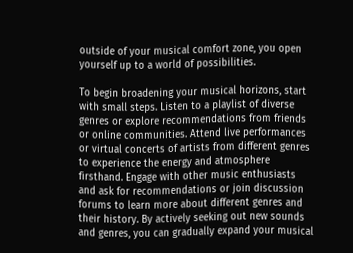outside of your musical comfort zone, you open yourself up to a world of possibilities.

To begin broadening your musical horizons, start with small steps. Listen to a playlist of diverse genres or explore recommendations from friends or online communities. Attend live performances or virtual concerts of artists from different genres to experience the energy and atmosphere firsthand. Engage with other music enthusiasts and ask for recommendations or join discussion forums to learn more about different genres and their history. By actively seeking out new sounds and genres, you can gradually expand your musical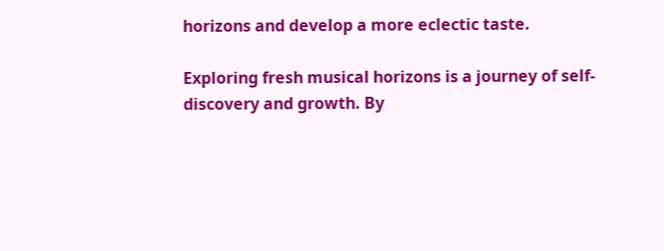horizons and develop a more eclectic taste.

Exploring fresh musical horizons is a journey of self-discovery and growth. By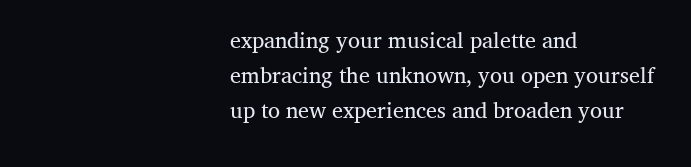expanding your musical palette and embracing the unknown, you open yourself up to new experiences and broaden your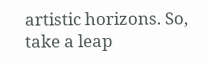artistic horizons. So, take a leap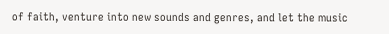of faith, venture into new sounds and genres, and let the music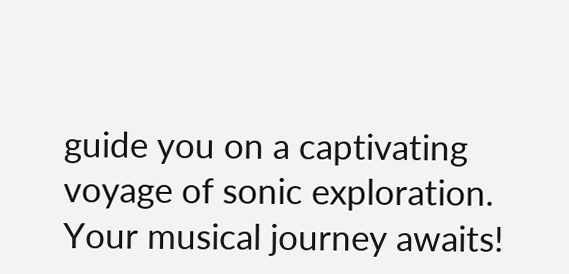guide you on a captivating voyage of sonic exploration. Your musical journey awaits!